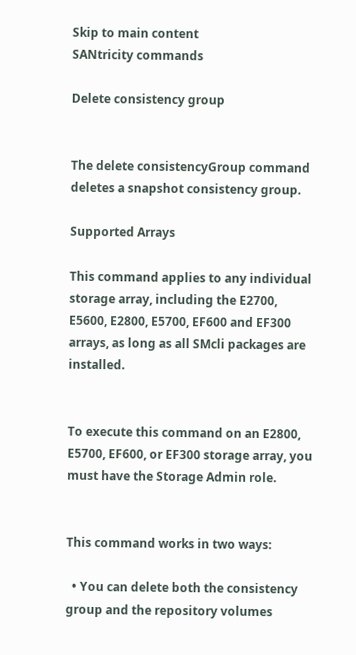Skip to main content
SANtricity commands

Delete consistency group


The delete consistencyGroup command deletes a snapshot consistency group.

Supported Arrays

This command applies to any individual storage array, including the E2700, E5600, E2800, E5700, EF600 and EF300 arrays, as long as all SMcli packages are installed.


To execute this command on an E2800, E5700, EF600, or EF300 storage array, you must have the Storage Admin role.


This command works in two ways:

  • You can delete both the consistency group and the repository volumes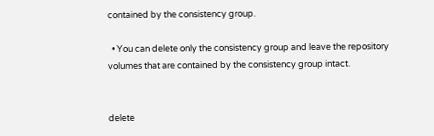contained by the consistency group.

  • You can delete only the consistency group and leave the repository volumes that are contained by the consistency group intact.


delete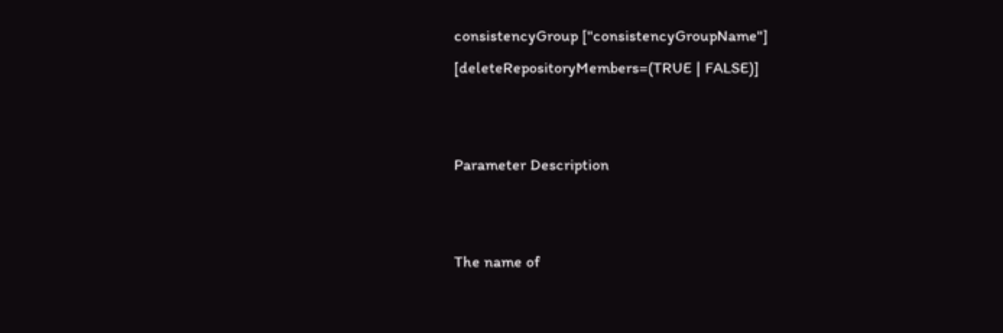consistencyGroup ["consistencyGroupName"]
[deleteRepositoryMembers=(TRUE | FALSE)]


Parameter Description


The name of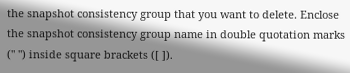the snapshot consistency group that you want to delete. Enclose the snapshot consistency group name in double quotation marks (" ") inside square brackets ([ ]).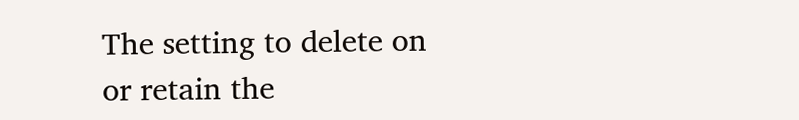The setting to delete on or retain the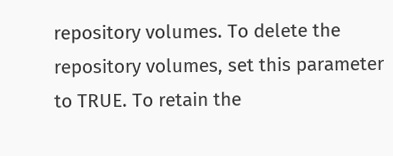repository volumes. To delete the repository volumes, set this parameter to TRUE. To retain the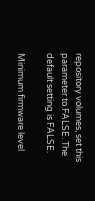repository volumes, set this parameter to FALSE. The default setting is FALSE.

Minimum firmware level